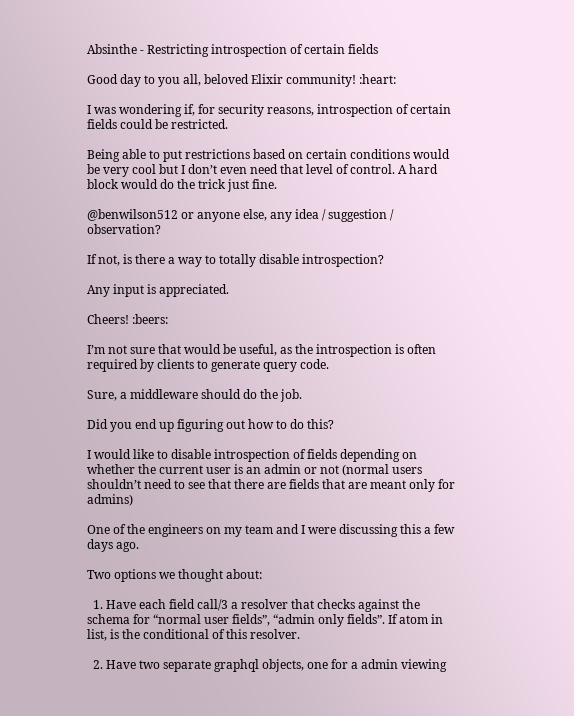Absinthe - Restricting introspection of certain fields

Good day to you all, beloved Elixir community! :heart:

I was wondering if, for security reasons, introspection of certain fields could be restricted.

Being able to put restrictions based on certain conditions would be very cool but I don’t even need that level of control. A hard block would do the trick just fine.

@benwilson512 or anyone else, any idea / suggestion / observation?

If not, is there a way to totally disable introspection?

Any input is appreciated.

Cheers! :beers:

I’m not sure that would be useful, as the introspection is often required by clients to generate query code.

Sure, a middleware should do the job.

Did you end up figuring out how to do this?

I would like to disable introspection of fields depending on whether the current user is an admin or not (normal users shouldn’t need to see that there are fields that are meant only for admins)

One of the engineers on my team and I were discussing this a few days ago.

Two options we thought about:

  1. Have each field call/3 a resolver that checks against the schema for “normal user fields”, “admin only fields”. If atom in list, is the conditional of this resolver.

  2. Have two separate graphql objects, one for a admin viewing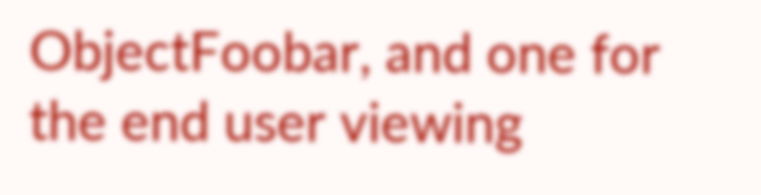ObjectFoobar, and one for the end user viewing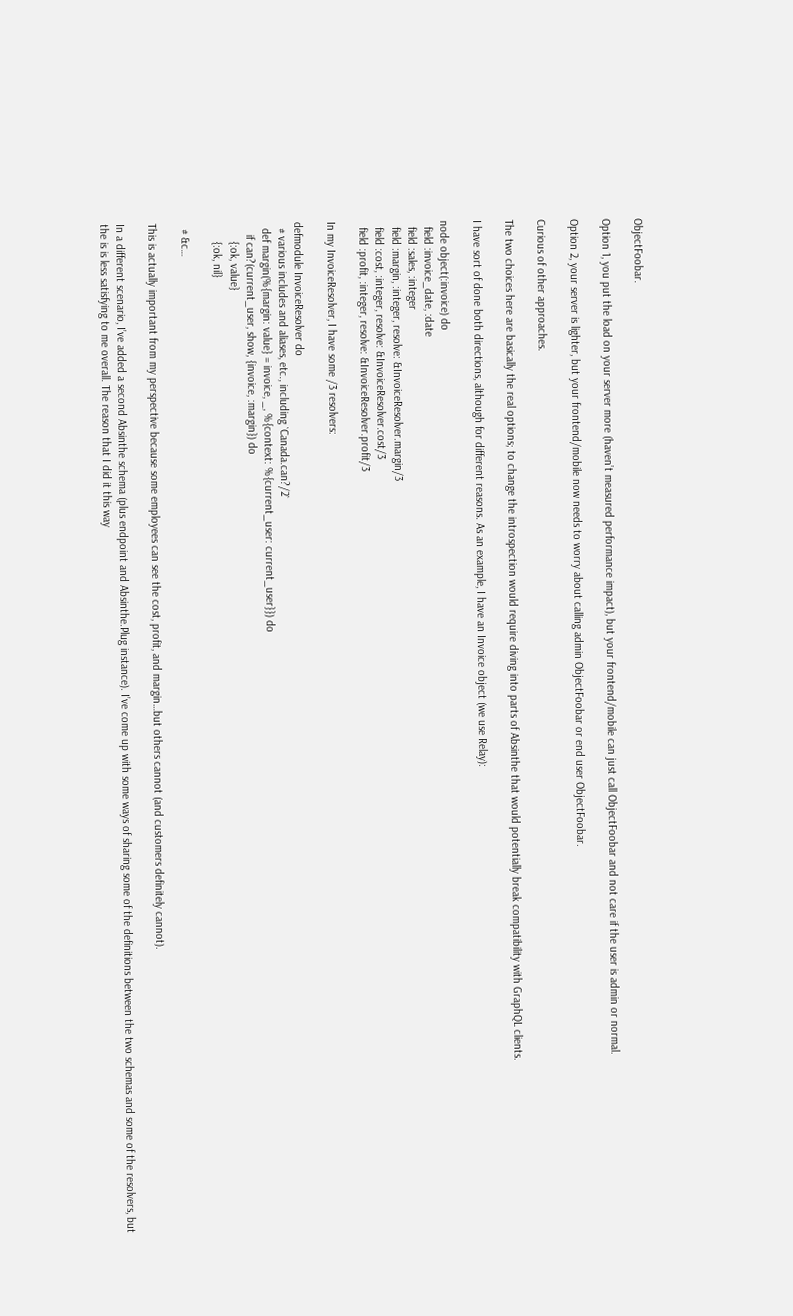ObjectFoobar.

Option 1, you put the load on your server more (haven’t measured performance impact), but your frontend/mobile can just call ObjectFoobar and not care if the user is admin or normal.

Option 2, your server is lighter, but your frontend/mobile now needs to worry about calling admin ObjectFoobar or end user ObjectFoobar.

Curious of other approaches.

The two choices here are basically the real options; to change the introspection would require diving into parts of Absinthe that would potentially break compatibility with GraphQL clients.

I have sort of done both directions, although for different reasons. As an example, I have an Invoice object (we use Relay):

node object(:invoice) do
  field :invoice_date, :date
  field :sales, :integer
  field :margin, :integer, resolve: &InvoiceResolver.margin/3
  field :cost, :integer, resolve: &InvoiceResolver.cost/3
  field :profit, :integer, resolve: &InvoiceResolver.profit/3

In my InvoiceResolver, I have some /3 resolvers:

defmodule InvoiceResolver do
  # various includes and aliases, etc., including `Canada.can?/2`
  def margin(%{margin: value} = invoice, _, %{context: %{current_user: current_user}}) do
    if can?(current_user, show, {invoice, :margin}) do
      {:ok, value}
      {:ok, nil}

  # &c…

This is actually important from my perspective because some employees can see the cost, profit, and margin…but others cannot (and customers definitely cannot).

In a different scenario, I’ve added a second Absinthe schema (plus endpoint and Absinthe.Plug instance). I’ve come up with some ways of sharing some of the definitions between the two schemas and some of the resolvers, but the is is less satisfying to me overall. The reason that I did it this way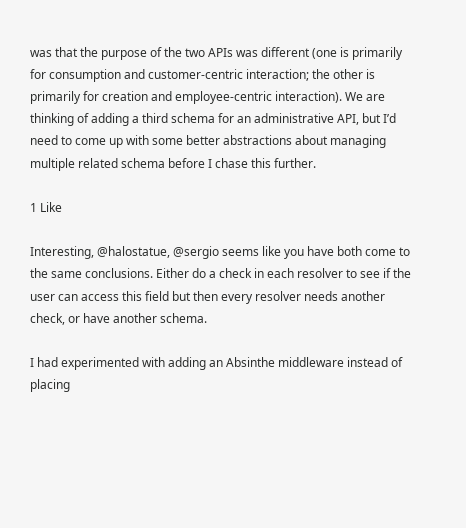was that the purpose of the two APIs was different (one is primarily for consumption and customer-centric interaction; the other is primarily for creation and employee-centric interaction). We are thinking of adding a third schema for an administrative API, but I’d need to come up with some better abstractions about managing multiple related schema before I chase this further.

1 Like

Interesting, @halostatue, @sergio seems like you have both come to the same conclusions. Either do a check in each resolver to see if the user can access this field but then every resolver needs another check, or have another schema.

I had experimented with adding an Absinthe middleware instead of placing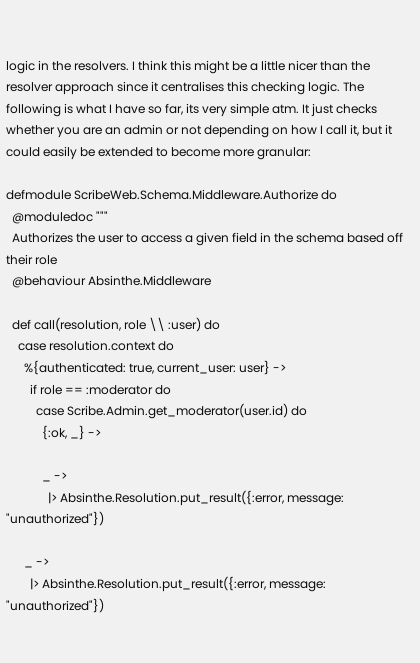logic in the resolvers. I think this might be a little nicer than the resolver approach since it centralises this checking logic. The following is what I have so far, its very simple atm. It just checks whether you are an admin or not depending on how I call it, but it could easily be extended to become more granular:

defmodule ScribeWeb.Schema.Middleware.Authorize do
  @moduledoc """
  Authorizes the user to access a given field in the schema based off their role
  @behaviour Absinthe.Middleware

  def call(resolution, role \\ :user) do
    case resolution.context do
      %{authenticated: true, current_user: user} ->
        if role == :moderator do
          case Scribe.Admin.get_moderator(user.id) do
            {:ok, _} ->

            _ ->
              |> Absinthe.Resolution.put_result({:error, message: "unauthorized"})

      _ ->
        |> Absinthe.Resolution.put_result({:error, message: "unauthorized"})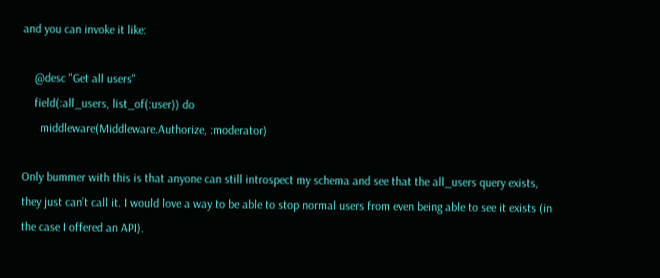and you can invoke it like:

    @desc "Get all users"
    field(:all_users, list_of(:user)) do
      middleware(Middleware.Authorize, :moderator)

Only bummer with this is that anyone can still introspect my schema and see that the all_users query exists, they just can’t call it. I would love a way to be able to stop normal users from even being able to see it exists (in the case I offered an API).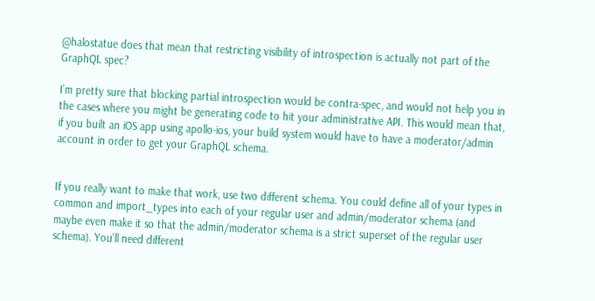@halostatue does that mean that restricting visibility of introspection is actually not part of the GraphQL spec?

I’m pretty sure that blocking partial introspection would be contra-spec, and would not help you in the cases where you might be generating code to hit your administrative API. This would mean that, if you built an iOS app using apollo-ios, your build system would have to have a moderator/admin account in order to get your GraphQL schema.


If you really want to make that work, use two different schema. You could define all of your types in common and import_types into each of your regular user and admin/moderator schema (and maybe even make it so that the admin/moderator schema is a strict superset of the regular user schema). You’ll need different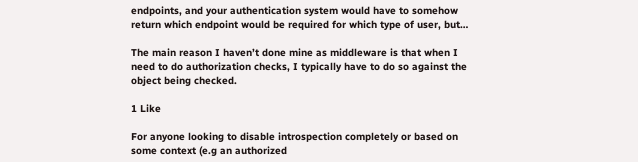endpoints, and your authentication system would have to somehow return which endpoint would be required for which type of user, but…

The main reason I haven’t done mine as middleware is that when I need to do authorization checks, I typically have to do so against the object being checked.

1 Like

For anyone looking to disable introspection completely or based on some context (e.g an authorized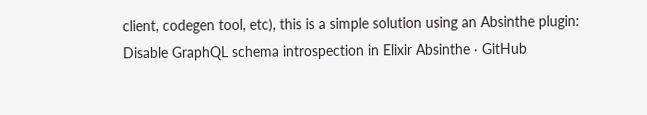client, codegen tool, etc), this is a simple solution using an Absinthe plugin: Disable GraphQL schema introspection in Elixir Absinthe · GitHub